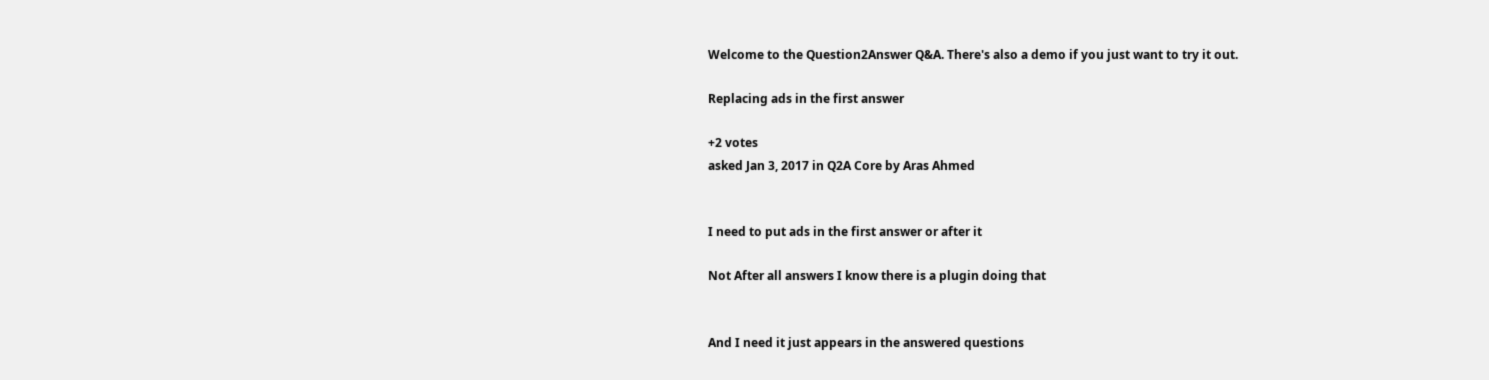Welcome to the Question2Answer Q&A. There's also a demo if you just want to try it out.

Replacing ads in the first answer

+2 votes
asked Jan 3, 2017 in Q2A Core by Aras Ahmed


I need to put ads in the first answer or after it

Not After all answers I know there is a plugin doing that


And I need it just appears in the answered questions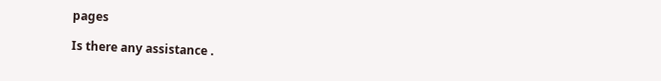pages

Is there any assistance .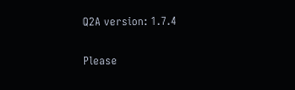Q2A version: 1.7.4

Please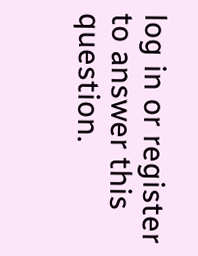log in or register to answer this question.